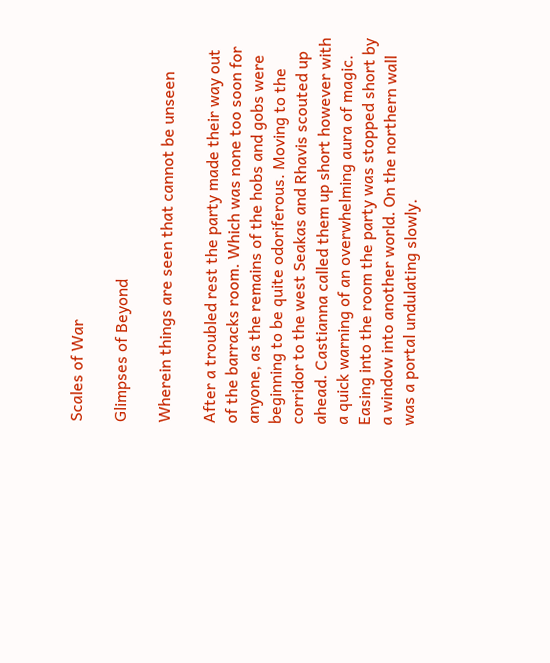Scales of War

Glimpses of Beyond

Wherein things are seen that cannot be unseen

After a troubled rest the party made their way out of the barracks room. Which was none too soon for anyone, as the remains of the hobs and gobs were beginning to be quite odoriferous. Moving to the corridor to the west Seakas and Rhavis scouted up ahead. Castianna called them up short however with a quick warning of an overwhelming aura of magic. Easing into the room the party was stopped short by a window into another world. On the northern wall was a portal undulating slowly.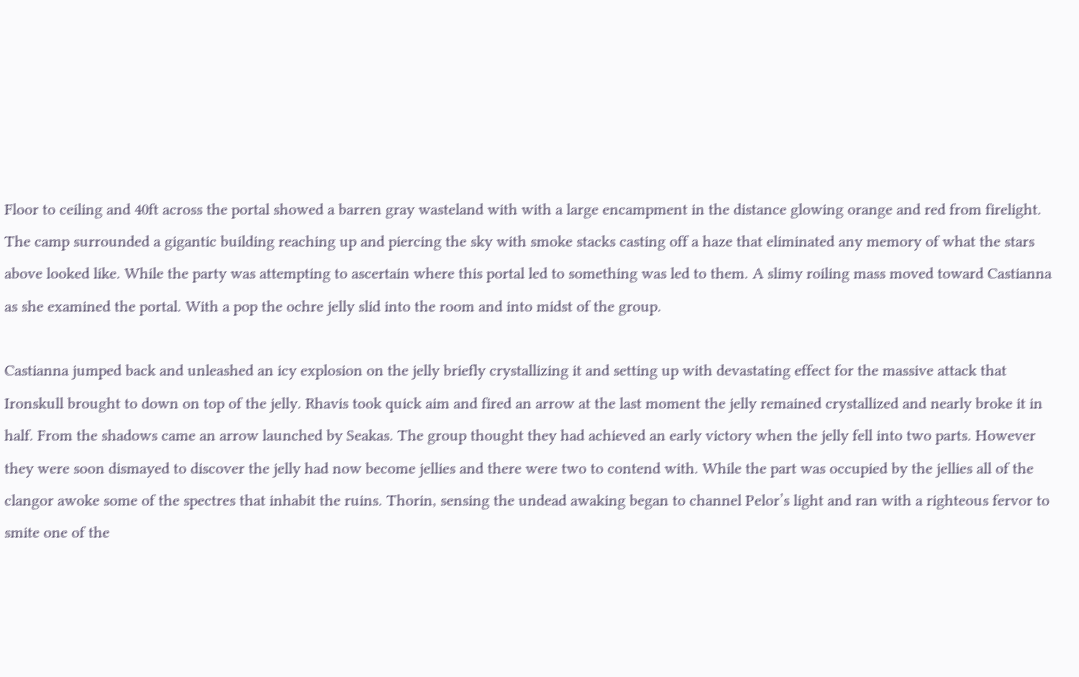Floor to ceiling and 40ft across the portal showed a barren gray wasteland with with a large encampment in the distance glowing orange and red from firelight. The camp surrounded a gigantic building reaching up and piercing the sky with smoke stacks casting off a haze that eliminated any memory of what the stars above looked like. While the party was attempting to ascertain where this portal led to something was led to them. A slimy roiling mass moved toward Castianna as she examined the portal. With a pop the ochre jelly slid into the room and into midst of the group.

Castianna jumped back and unleashed an icy explosion on the jelly briefly crystallizing it and setting up with devastating effect for the massive attack that Ironskull brought to down on top of the jelly. Rhavis took quick aim and fired an arrow at the last moment the jelly remained crystallized and nearly broke it in half. From the shadows came an arrow launched by Seakas. The group thought they had achieved an early victory when the jelly fell into two parts. However they were soon dismayed to discover the jelly had now become jellies and there were two to contend with. While the part was occupied by the jellies all of the clangor awoke some of the spectres that inhabit the ruins. Thorin, sensing the undead awaking began to channel Pelor’s light and ran with a righteous fervor to smite one of the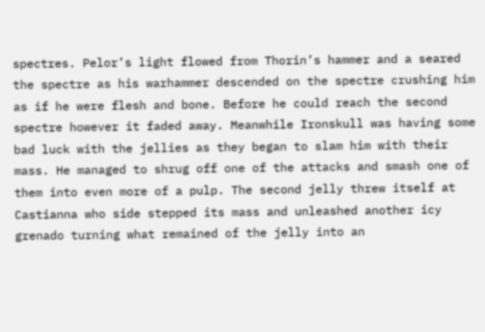spectres. Pelor’s light flowed from Thorin’s hammer and a seared the spectre as his warhammer descended on the spectre crushing him as if he were flesh and bone. Before he could reach the second spectre however it faded away. Meanwhile Ironskull was having some bad luck with the jellies as they began to slam him with their mass. He managed to shrug off one of the attacks and smash one of them into even more of a pulp. The second jelly threw itself at Castianna who side stepped its mass and unleashed another icy grenado turning what remained of the jelly into an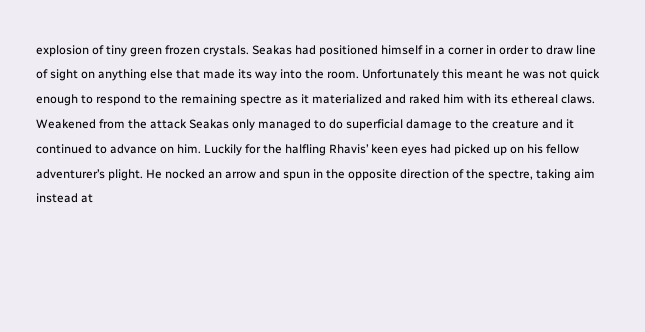explosion of tiny green frozen crystals. Seakas had positioned himself in a corner in order to draw line of sight on anything else that made its way into the room. Unfortunately this meant he was not quick enough to respond to the remaining spectre as it materialized and raked him with its ethereal claws. Weakened from the attack Seakas only managed to do superficial damage to the creature and it continued to advance on him. Luckily for the halfling Rhavis’ keen eyes had picked up on his fellow adventurer’s plight. He nocked an arrow and spun in the opposite direction of the spectre, taking aim instead at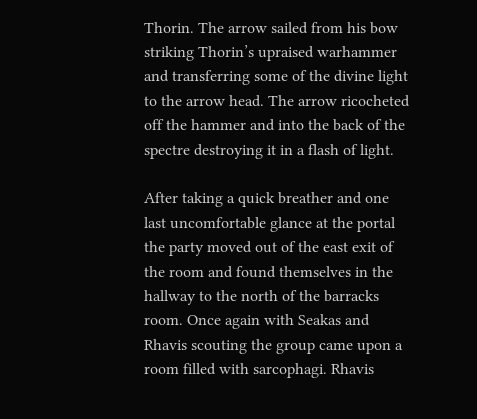Thorin. The arrow sailed from his bow striking Thorin’s upraised warhammer and transferring some of the divine light to the arrow head. The arrow ricocheted off the hammer and into the back of the spectre destroying it in a flash of light.

After taking a quick breather and one last uncomfortable glance at the portal the party moved out of the east exit of the room and found themselves in the hallway to the north of the barracks room. Once again with Seakas and Rhavis scouting the group came upon a room filled with sarcophagi. Rhavis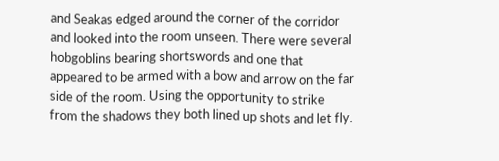and Seakas edged around the corner of the corridor and looked into the room unseen. There were several hobgoblins bearing shortswords and one that appeared to be armed with a bow and arrow on the far side of the room. Using the opportunity to strike from the shadows they both lined up shots and let fly.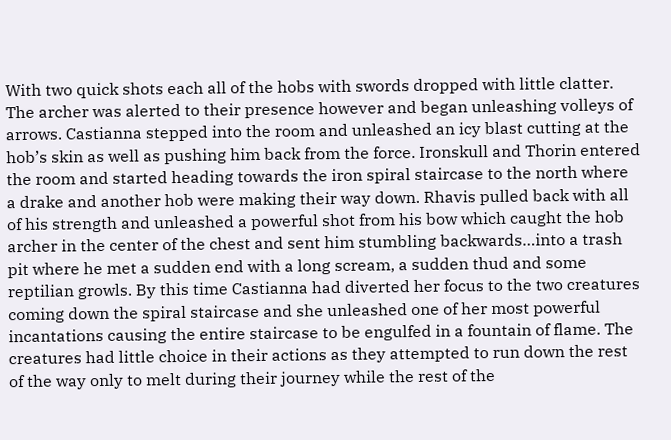With two quick shots each all of the hobs with swords dropped with little clatter. The archer was alerted to their presence however and began unleashing volleys of arrows. Castianna stepped into the room and unleashed an icy blast cutting at the hob’s skin as well as pushing him back from the force. Ironskull and Thorin entered the room and started heading towards the iron spiral staircase to the north where a drake and another hob were making their way down. Rhavis pulled back with all of his strength and unleashed a powerful shot from his bow which caught the hob archer in the center of the chest and sent him stumbling backwards…into a trash pit where he met a sudden end with a long scream, a sudden thud and some reptilian growls. By this time Castianna had diverted her focus to the two creatures coming down the spiral staircase and she unleashed one of her most powerful incantations causing the entire staircase to be engulfed in a fountain of flame. The creatures had little choice in their actions as they attempted to run down the rest of the way only to melt during their journey while the rest of the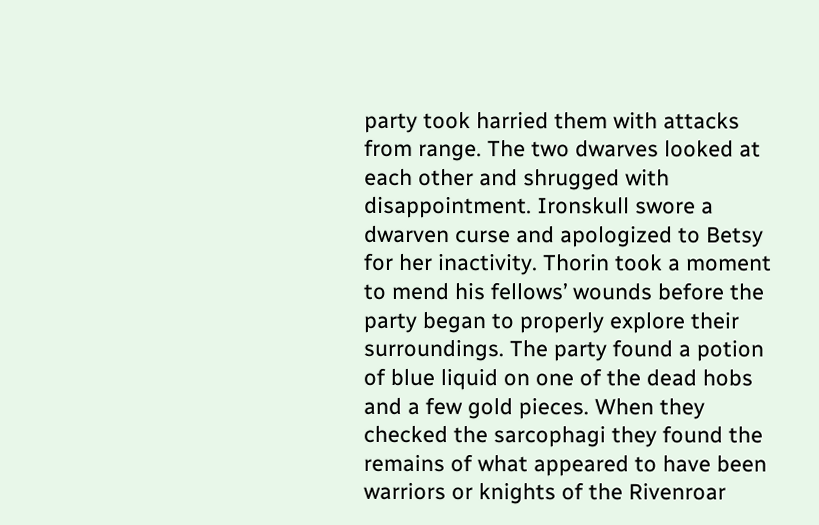party took harried them with attacks from range. The two dwarves looked at each other and shrugged with disappointment. Ironskull swore a dwarven curse and apologized to Betsy for her inactivity. Thorin took a moment to mend his fellows’ wounds before the party began to properly explore their surroundings. The party found a potion of blue liquid on one of the dead hobs and a few gold pieces. When they checked the sarcophagi they found the remains of what appeared to have been warriors or knights of the Rivenroar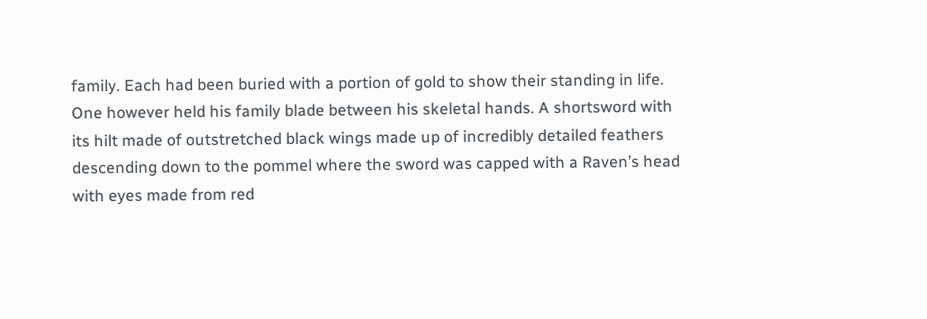family. Each had been buried with a portion of gold to show their standing in life. One however held his family blade between his skeletal hands. A shortsword with its hilt made of outstretched black wings made up of incredibly detailed feathers descending down to the pommel where the sword was capped with a Raven’s head with eyes made from red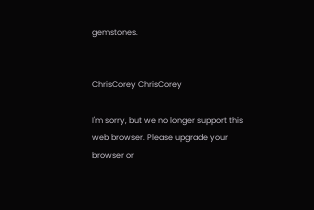gemstones.


ChrisCorey ChrisCorey

I'm sorry, but we no longer support this web browser. Please upgrade your browser or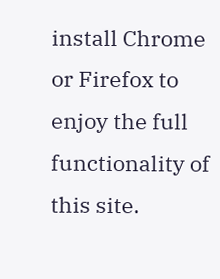install Chrome or Firefox to enjoy the full functionality of this site.